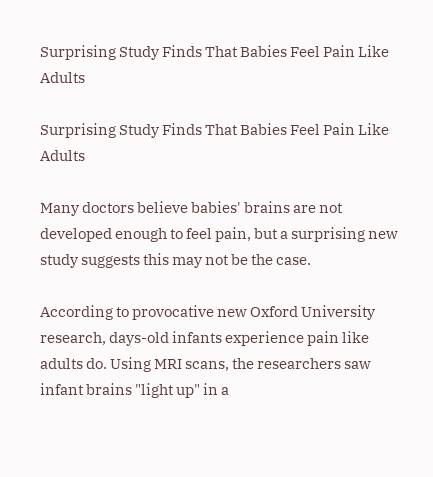Surprising Study Finds That Babies Feel Pain Like Adults

Surprising Study Finds That Babies Feel Pain Like Adults

Many doctors believe babies' brains are not developed enough to feel pain, but a surprising new study suggests this may not be the case.

According to provocative new Oxford University research, days-old infants experience pain like adults do. Using MRI scans, the researchers saw infant brains "light up" in a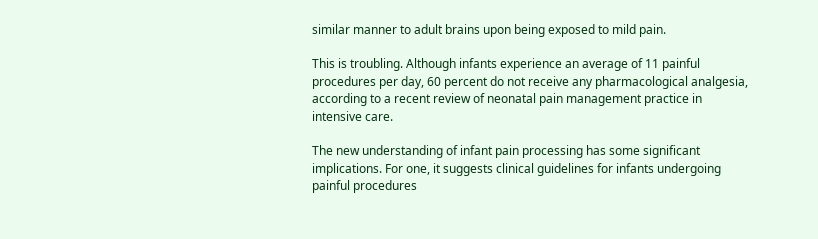similar manner to adult brains upon being exposed to mild pain.

This is troubling. Although infants experience an average of 11 painful procedures per day, 60 percent do not receive any pharmacological analgesia, according to a recent review of neonatal pain management practice in intensive care.

The new understanding of infant pain processing has some significant implications. For one, it suggests clinical guidelines for infants undergoing painful procedures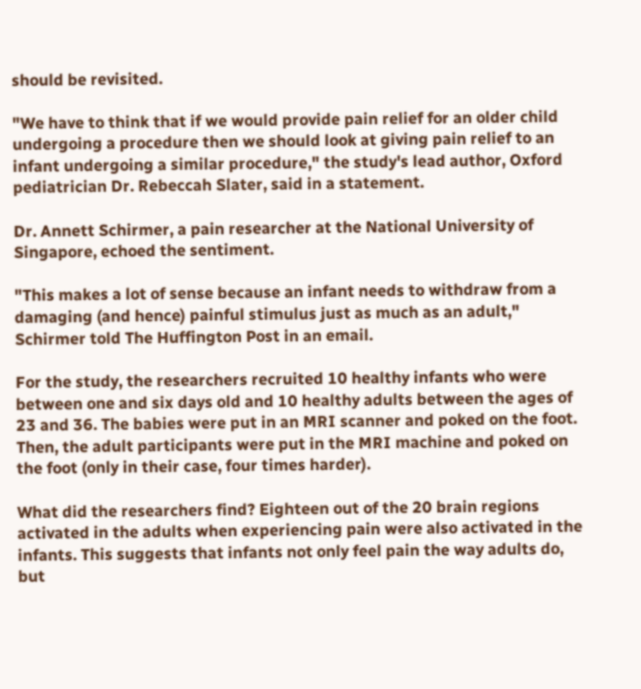should be revisited.

"We have to think that if we would provide pain relief for an older child undergoing a procedure then we should look at giving pain relief to an infant undergoing a similar procedure," the study's lead author, Oxford pediatrician Dr. Rebeccah Slater, said in a statement.

Dr. Annett Schirmer, a pain researcher at the National University of Singapore, echoed the sentiment.

"This makes a lot of sense because an infant needs to withdraw from a damaging (and hence) painful stimulus just as much as an adult," Schirmer told The Huffington Post in an email.

For the study, the researchers recruited 10 healthy infants who were between one and six days old and 10 healthy adults between the ages of 23 and 36. The babies were put in an MRI scanner and poked on the foot. Then, the adult participants were put in the MRI machine and poked on the foot (only in their case, four times harder).

What did the researchers find? Eighteen out of the 20 brain regions activated in the adults when experiencing pain were also activated in the infants. This suggests that infants not only feel pain the way adults do, but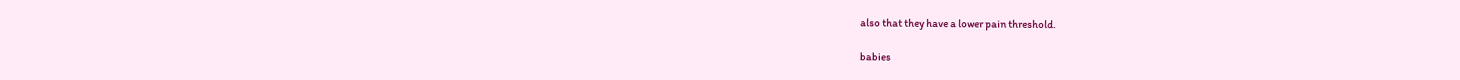also that they have a lower pain threshold.

babies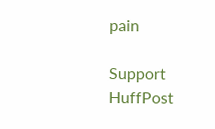pain

Support HuffPost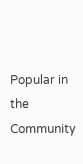Popular in the Community